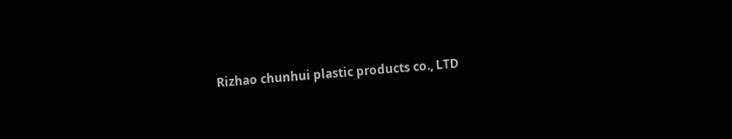Rizhao chunhui plastic products co., LTD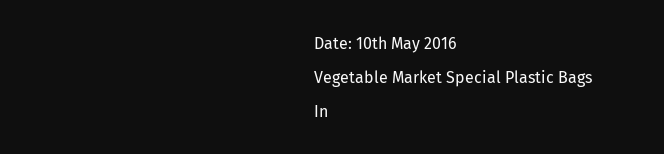Date: 10th May 2016
Vegetable Market Special Plastic Bags
In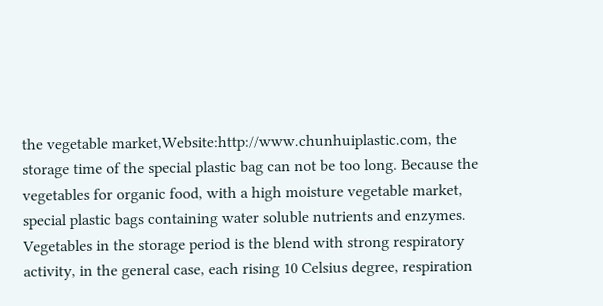the vegetable market,Website:http://www.chunhuiplastic.com, the storage time of the special plastic bag can not be too long. Because the vegetables for organic food, with a high moisture vegetable market, special plastic bags containing water soluble nutrients and enzymes. Vegetables in the storage period is the blend with strong respiratory activity, in the general case, each rising 10 Celsius degree, respiration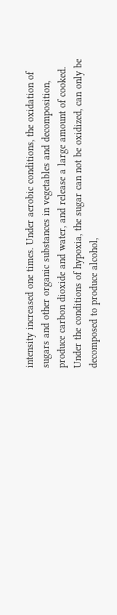intensity increased one times. Under aerobic conditions, the oxidation of sugars and other organic substances in vegetables and decomposition, produce carbon dioxide and water, and release a large amount of cooked. Under the conditions of hypoxia, the sugar can not be oxidized, can only be decomposed to produce alcohol,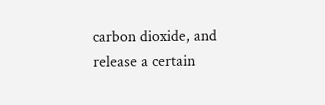carbon dioxide, and release a certain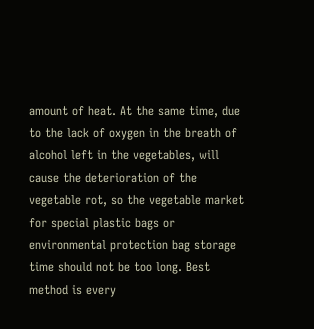amount of heat. At the same time, due to the lack of oxygen in the breath of alcohol left in the vegetables, will cause the deterioration of the vegetable rot, so the vegetable market for special plastic bags or environmental protection bag storage time should not be too long. Best method is every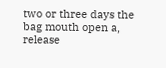two or three days the bag mouth open a, release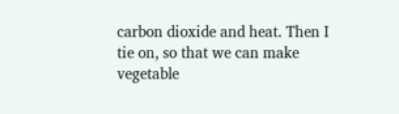carbon dioxide and heat. Then I tie on, so that we can make vegetable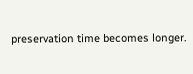preservation time becomes longer.